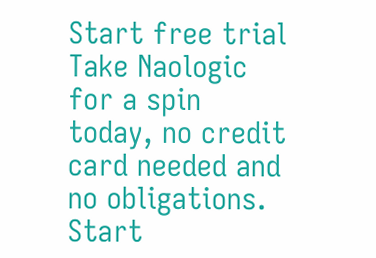Start free trial
Take Naologic for a spin today, no credit card needed and no obligations.
Start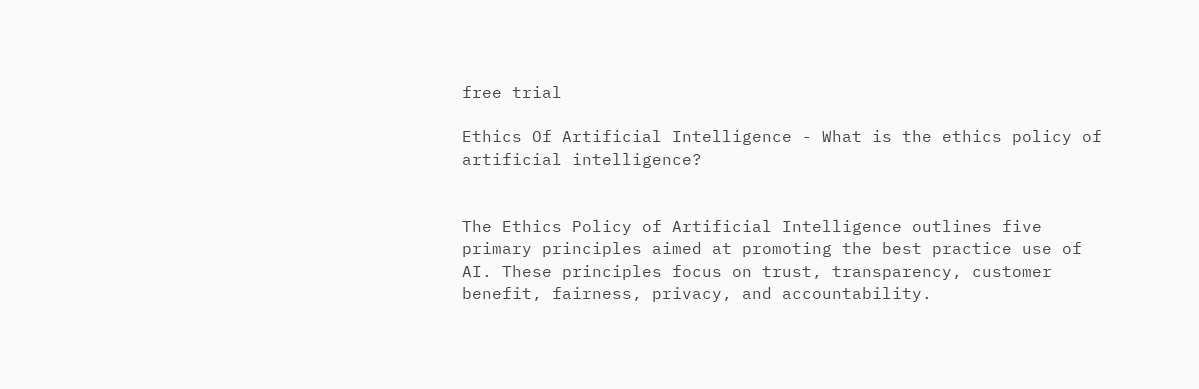free trial

Ethics Of Artificial Intelligence - What is the ethics policy of artificial intelligence?


The Ethics Policy of Artificial Intelligence outlines five primary principles aimed at promoting the best practice use of AI. These principles focus on trust, transparency, customer benefit, fairness, privacy, and accountability.